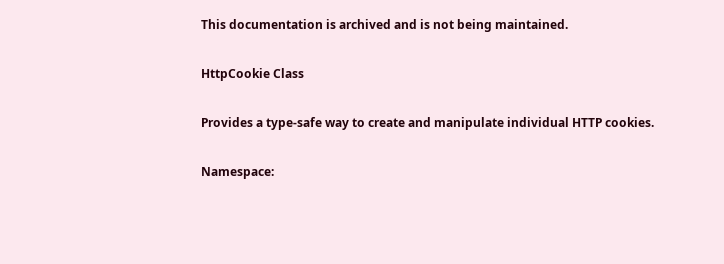This documentation is archived and is not being maintained.

HttpCookie Class

Provides a type-safe way to create and manipulate individual HTTP cookies.

Namespace: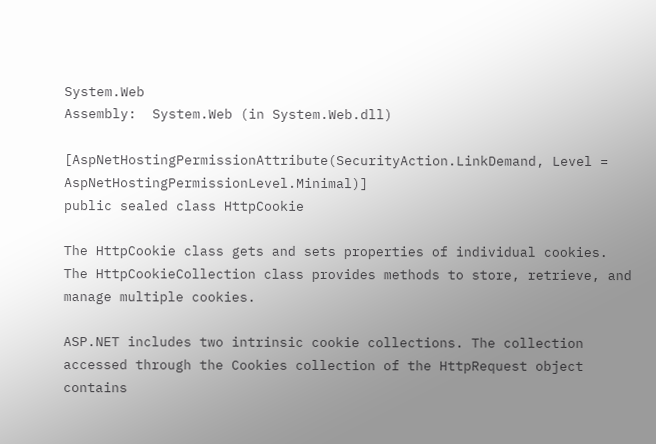System.Web
Assembly:  System.Web (in System.Web.dll)

[AspNetHostingPermissionAttribute(SecurityAction.LinkDemand, Level = AspNetHostingPermissionLevel.Minimal)]
public sealed class HttpCookie

The HttpCookie class gets and sets properties of individual cookies. The HttpCookieCollection class provides methods to store, retrieve, and manage multiple cookies.

ASP.NET includes two intrinsic cookie collections. The collection accessed through the Cookies collection of the HttpRequest object contains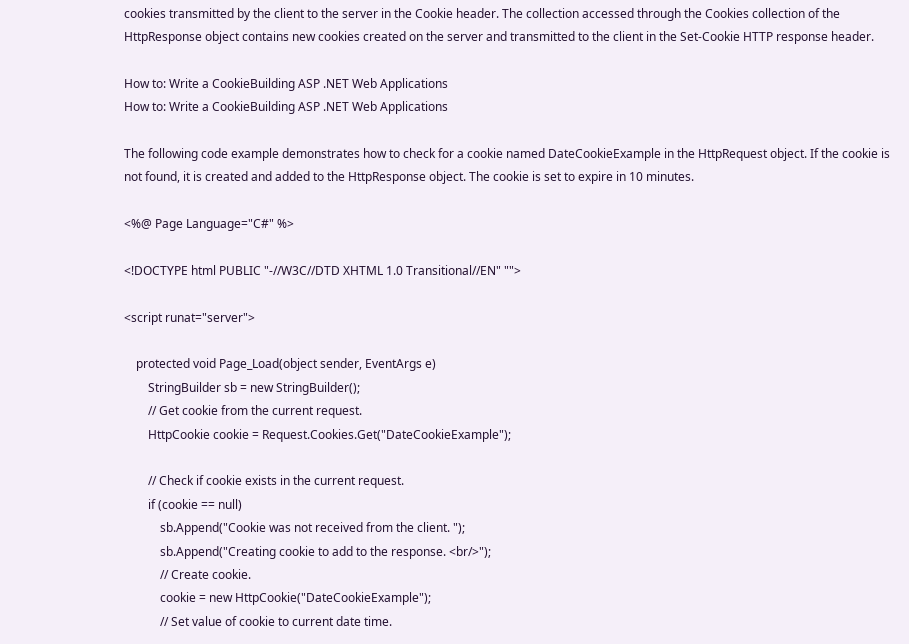cookies transmitted by the client to the server in the Cookie header. The collection accessed through the Cookies collection of the HttpResponse object contains new cookies created on the server and transmitted to the client in the Set-Cookie HTTP response header.

How to: Write a CookieBuilding ASP .NET Web Applications
How to: Write a CookieBuilding ASP .NET Web Applications

The following code example demonstrates how to check for a cookie named DateCookieExample in the HttpRequest object. If the cookie is not found, it is created and added to the HttpResponse object. The cookie is set to expire in 10 minutes.

<%@ Page Language="C#" %>

<!DOCTYPE html PUBLIC "-//W3C//DTD XHTML 1.0 Transitional//EN" "">

<script runat="server">

    protected void Page_Load(object sender, EventArgs e)
        StringBuilder sb = new StringBuilder();
        // Get cookie from the current request.
        HttpCookie cookie = Request.Cookies.Get("DateCookieExample");

        // Check if cookie exists in the current request.
        if (cookie == null)
            sb.Append("Cookie was not received from the client. ");
            sb.Append("Creating cookie to add to the response. <br/>");
            // Create cookie.
            cookie = new HttpCookie("DateCookieExample");
            // Set value of cookie to current date time.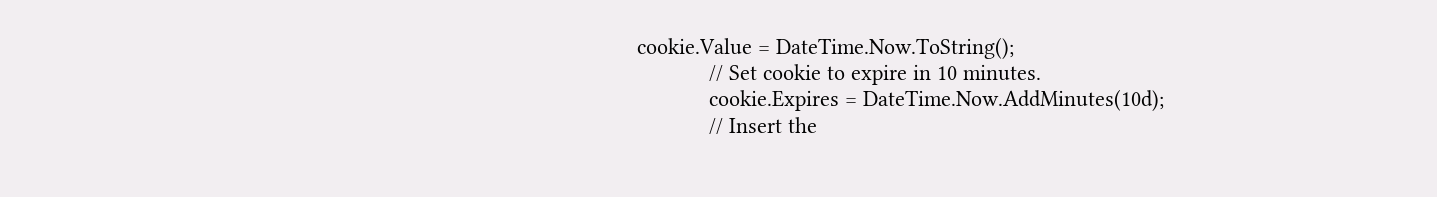cookie.Value = DateTime.Now.ToString();
            // Set cookie to expire in 10 minutes.
            cookie.Expires = DateTime.Now.AddMinutes(10d);
            // Insert the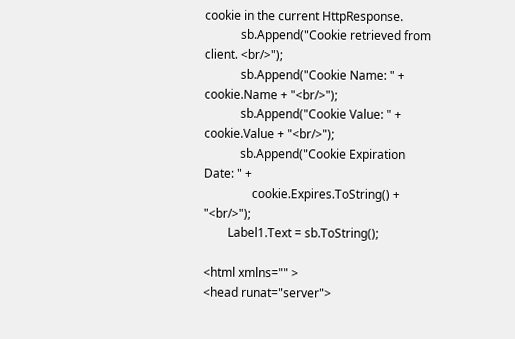cookie in the current HttpResponse.
            sb.Append("Cookie retrieved from client. <br/>");
            sb.Append("Cookie Name: " + cookie.Name + "<br/>");
            sb.Append("Cookie Value: " + cookie.Value + "<br/>");
            sb.Append("Cookie Expiration Date: " +
                cookie.Expires.ToString() + "<br/>");
        Label1.Text = sb.ToString();

<html xmlns="" >
<head runat="server">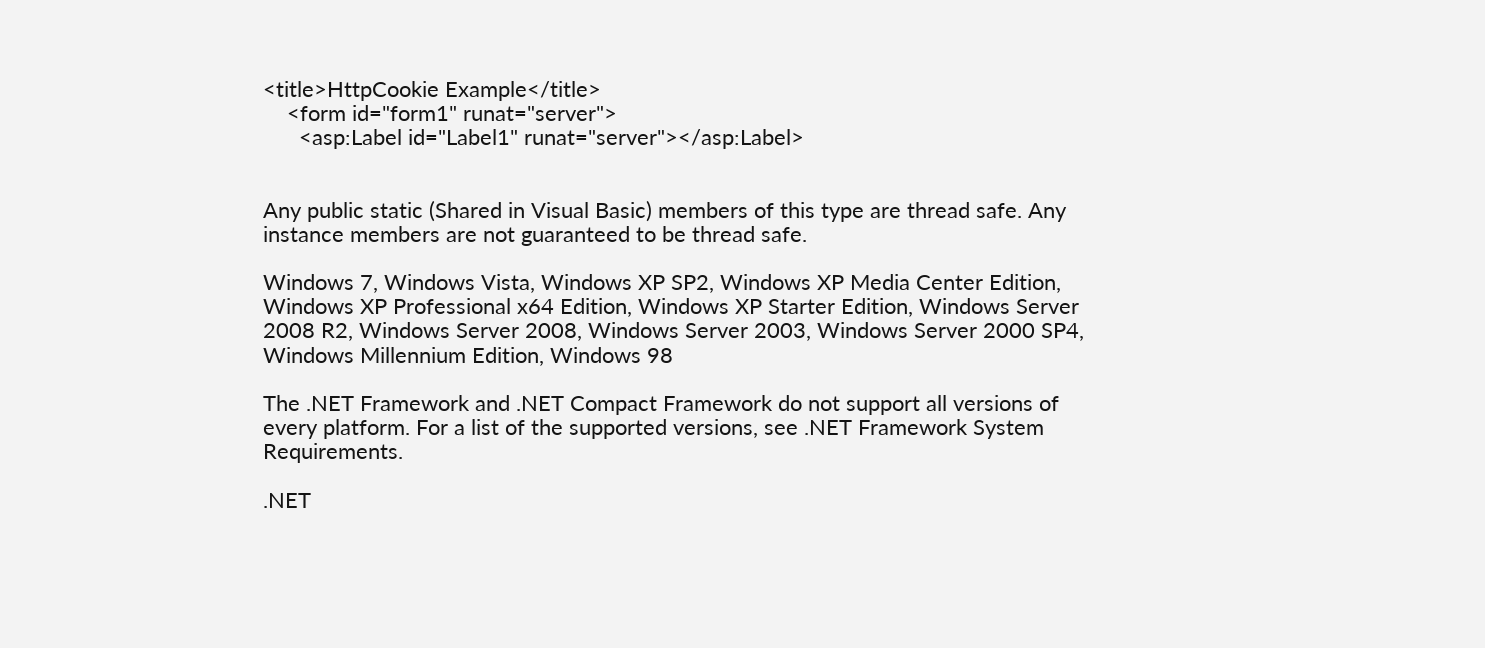<title>HttpCookie Example</title>
    <form id="form1" runat="server">
      <asp:Label id="Label1" runat="server"></asp:Label>


Any public static (Shared in Visual Basic) members of this type are thread safe. Any instance members are not guaranteed to be thread safe.

Windows 7, Windows Vista, Windows XP SP2, Windows XP Media Center Edition, Windows XP Professional x64 Edition, Windows XP Starter Edition, Windows Server 2008 R2, Windows Server 2008, Windows Server 2003, Windows Server 2000 SP4, Windows Millennium Edition, Windows 98

The .NET Framework and .NET Compact Framework do not support all versions of every platform. For a list of the supported versions, see .NET Framework System Requirements.

.NET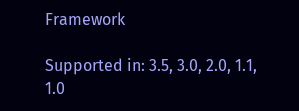Framework

Supported in: 3.5, 3.0, 2.0, 1.1, 1.0